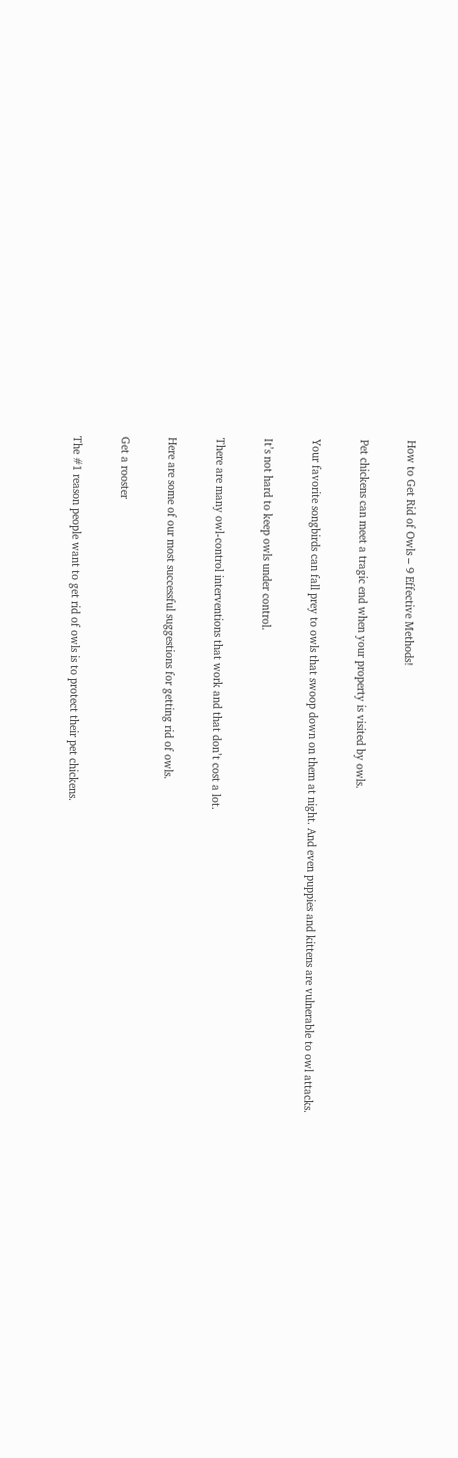How to Get Rid of Owls – 9 Effective Methods!

Pet chickens can meet a tragic end when your property is visited by owls.

Your favorite songbirds can fall prey to owls that swoop down on them at night. And even puppies and kittens are vulnerable to owl attacks.

It’s not hard to keep owls under control.

There are many owl-control interventions that work and that don’t cost a lot.

Here are some of our most successful suggestions for getting rid of owls.

Get a rooster

The #1 reason people want to get rid of owls is to protect their pet chickens.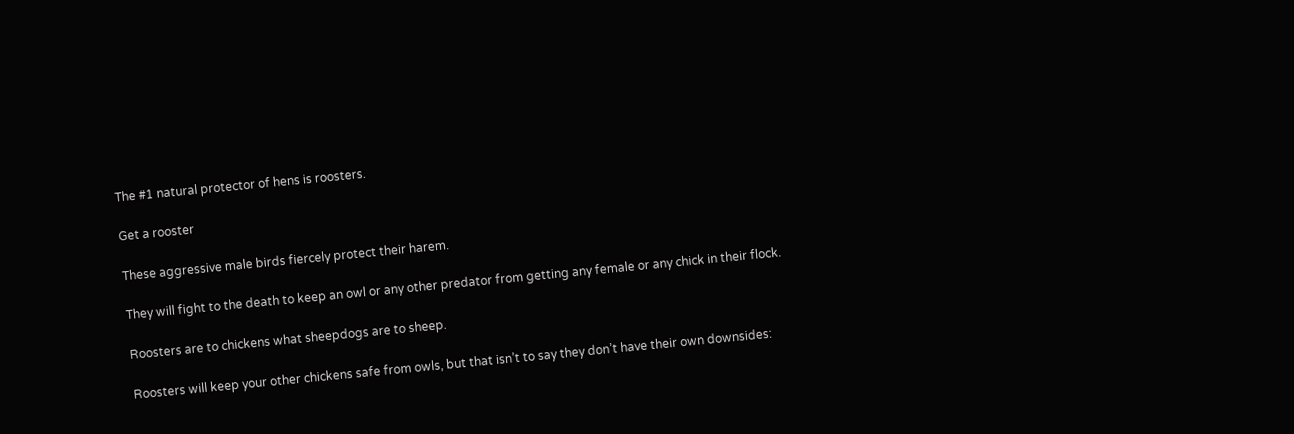The #1 natural protector of hens is roosters.

Get a rooster

These aggressive male birds fiercely protect their harem.

They will fight to the death to keep an owl or any other predator from getting any female or any chick in their flock.

Roosters are to chickens what sheepdogs are to sheep.

Roosters will keep your other chickens safe from owls, but that isn’t to say they don’t have their own downsides: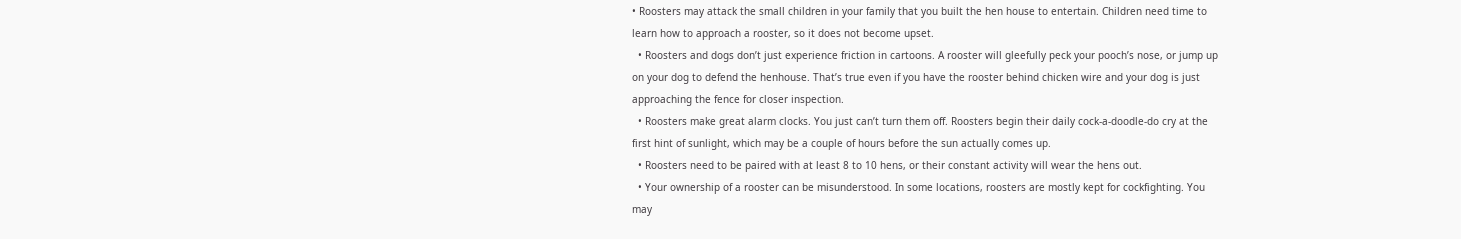• Roosters may attack the small children in your family that you built the hen house to entertain. Children need time to learn how to approach a rooster, so it does not become upset.
  • Roosters and dogs don’t just experience friction in cartoons. A rooster will gleefully peck your pooch’s nose, or jump up on your dog to defend the henhouse. That’s true even if you have the rooster behind chicken wire and your dog is just approaching the fence for closer inspection.
  • Roosters make great alarm clocks. You just can’t turn them off. Roosters begin their daily cock-a-doodle-do cry at the first hint of sunlight, which may be a couple of hours before the sun actually comes up.
  • Roosters need to be paired with at least 8 to 10 hens, or their constant activity will wear the hens out.
  • Your ownership of a rooster can be misunderstood. In some locations, roosters are mostly kept for cockfighting. You may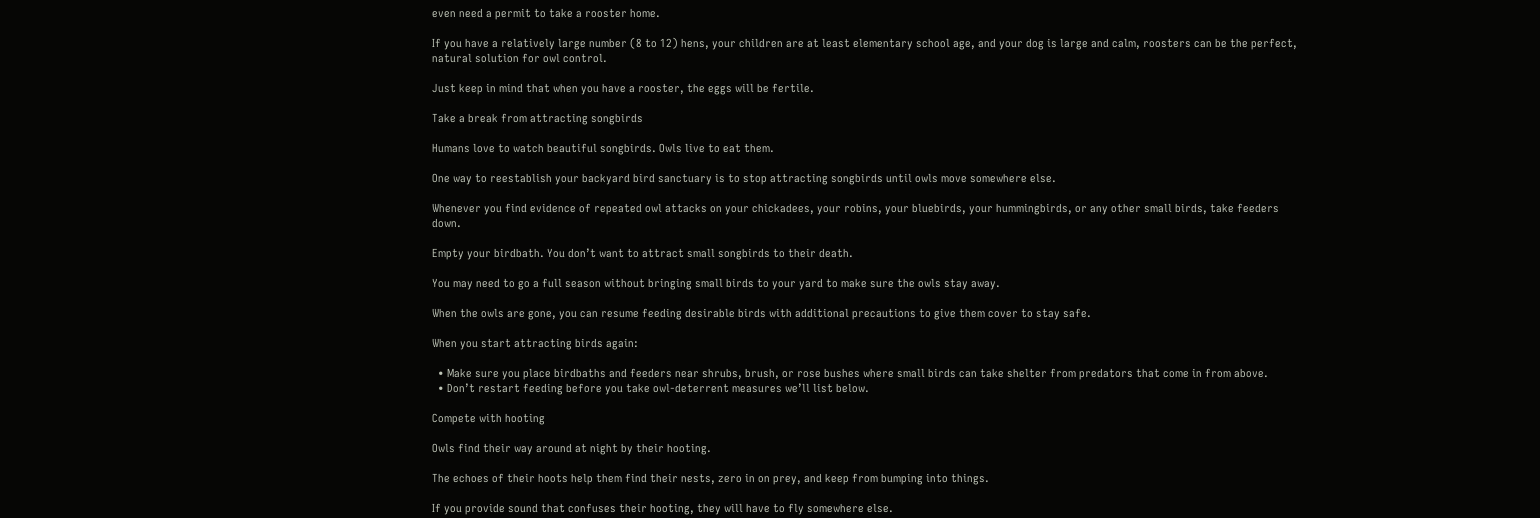even need a permit to take a rooster home.

If you have a relatively large number (8 to 12) hens, your children are at least elementary school age, and your dog is large and calm, roosters can be the perfect, natural solution for owl control.

Just keep in mind that when you have a rooster, the eggs will be fertile.

Take a break from attracting songbirds

Humans love to watch beautiful songbirds. Owls live to eat them.

One way to reestablish your backyard bird sanctuary is to stop attracting songbirds until owls move somewhere else.

Whenever you find evidence of repeated owl attacks on your chickadees, your robins, your bluebirds, your hummingbirds, or any other small birds, take feeders down.

Empty your birdbath. You don’t want to attract small songbirds to their death.

You may need to go a full season without bringing small birds to your yard to make sure the owls stay away.

When the owls are gone, you can resume feeding desirable birds with additional precautions to give them cover to stay safe.

When you start attracting birds again:

  • Make sure you place birdbaths and feeders near shrubs, brush, or rose bushes where small birds can take shelter from predators that come in from above.
  • Don’t restart feeding before you take owl-deterrent measures we’ll list below.

Compete with hooting

Owls find their way around at night by their hooting.

The echoes of their hoots help them find their nests, zero in on prey, and keep from bumping into things.

If you provide sound that confuses their hooting, they will have to fly somewhere else.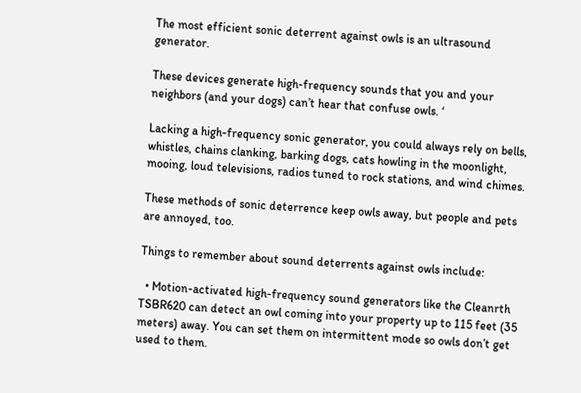The most efficient sonic deterrent against owls is an ultrasound generator.

These devices generate high-frequency sounds that you and your neighbors (and your dogs) can’t hear that confuse owls. ‘

Lacking a high-frequency sonic generator, you could always rely on bells, whistles, chains clanking, barking dogs, cats howling in the moonlight, mooing, loud televisions, radios tuned to rock stations, and wind chimes.

These methods of sonic deterrence keep owls away, but people and pets are annoyed, too.

Things to remember about sound deterrents against owls include:

  • Motion-activated high-frequency sound generators like the Cleanrth TSBR620 can detect an owl coming into your property up to 115 feet (35 meters) away. You can set them on intermittent mode so owls don’t get used to them.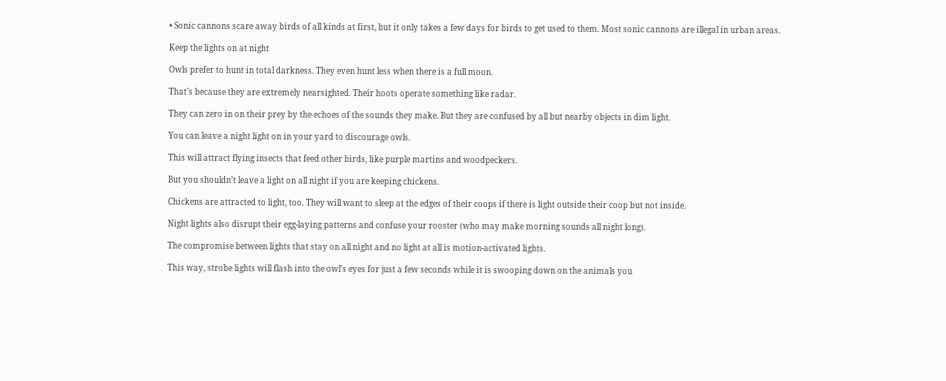• Sonic cannons scare away birds of all kinds at first, but it only takes a few days for birds to get used to them. Most sonic cannons are illegal in urban areas.

Keep the lights on at night

Owls prefer to hunt in total darkness. They even hunt less when there is a full moon.

That’s because they are extremely nearsighted. Their hoots operate something like radar.

They can zero in on their prey by the echoes of the sounds they make. But they are confused by all but nearby objects in dim light.

You can leave a night light on in your yard to discourage owls.

This will attract flying insects that feed other birds, like purple martins and woodpeckers.

But you shouldn’t leave a light on all night if you are keeping chickens.

Chickens are attracted to light, too. They will want to sleep at the edges of their coops if there is light outside their coop but not inside.

Night lights also disrupt their egg-laying patterns and confuse your rooster (who may make morning sounds all night long).

The compromise between lights that stay on all night and no light at all is motion-activated lights.

This way, strobe lights will flash into the owl’s eyes for just a few seconds while it is swooping down on the animals you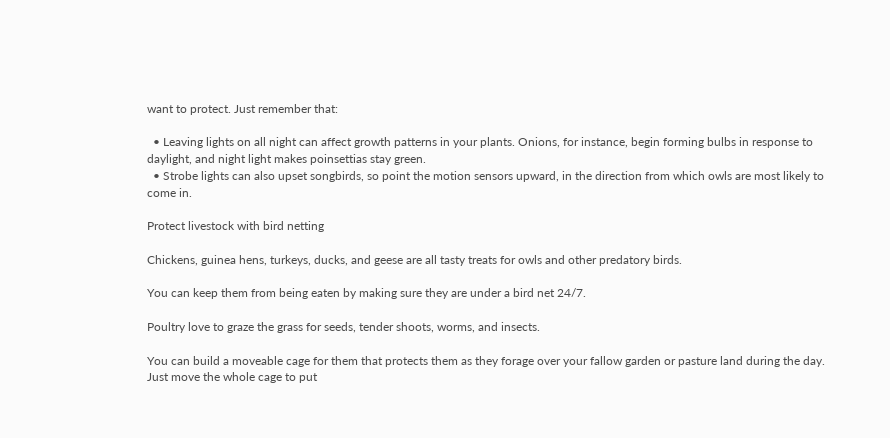want to protect. Just remember that:

  • Leaving lights on all night can affect growth patterns in your plants. Onions, for instance, begin forming bulbs in response to daylight, and night light makes poinsettias stay green.
  • Strobe lights can also upset songbirds, so point the motion sensors upward, in the direction from which owls are most likely to come in.

Protect livestock with bird netting

Chickens, guinea hens, turkeys, ducks, and geese are all tasty treats for owls and other predatory birds.

You can keep them from being eaten by making sure they are under a bird net 24/7.

Poultry love to graze the grass for seeds, tender shoots, worms, and insects.

You can build a moveable cage for them that protects them as they forage over your fallow garden or pasture land during the day. Just move the whole cage to put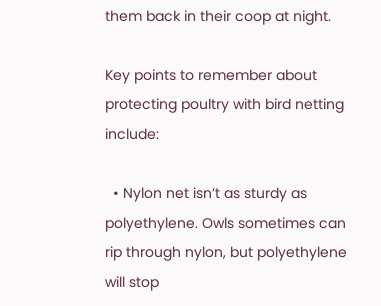them back in their coop at night.

Key points to remember about protecting poultry with bird netting include:

  • Nylon net isn’t as sturdy as polyethylene. Owls sometimes can rip through nylon, but polyethylene will stop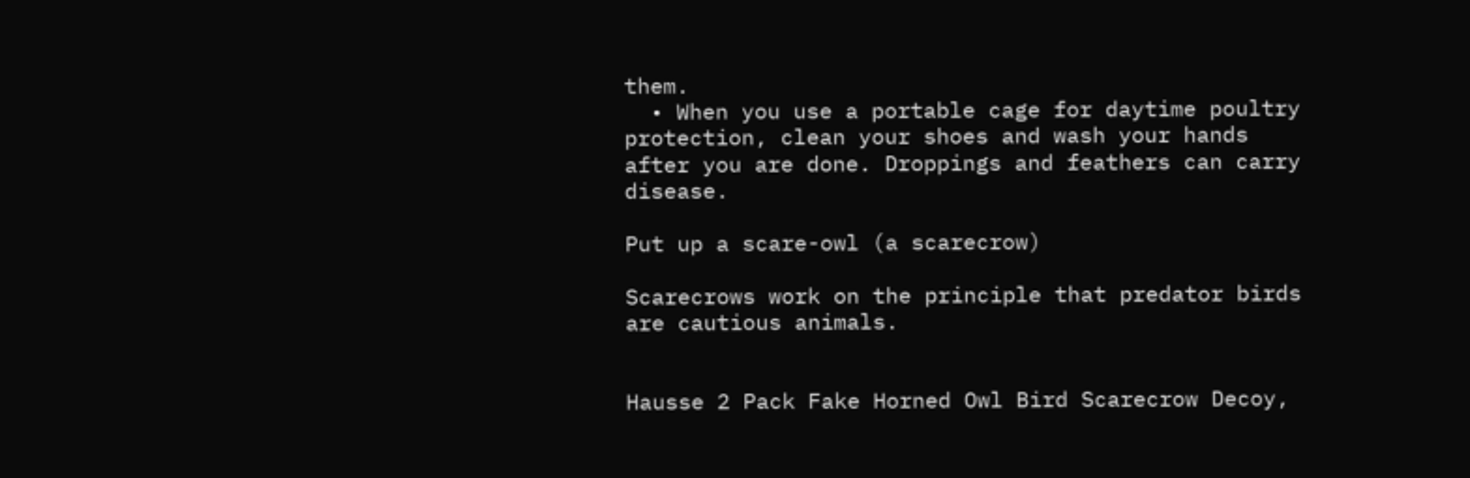them.
  • When you use a portable cage for daytime poultry protection, clean your shoes and wash your hands after you are done. Droppings and feathers can carry disease.

Put up a scare-owl (a scarecrow)

Scarecrows work on the principle that predator birds are cautious animals.


Hausse 2 Pack Fake Horned Owl Bird Scarecrow Decoy,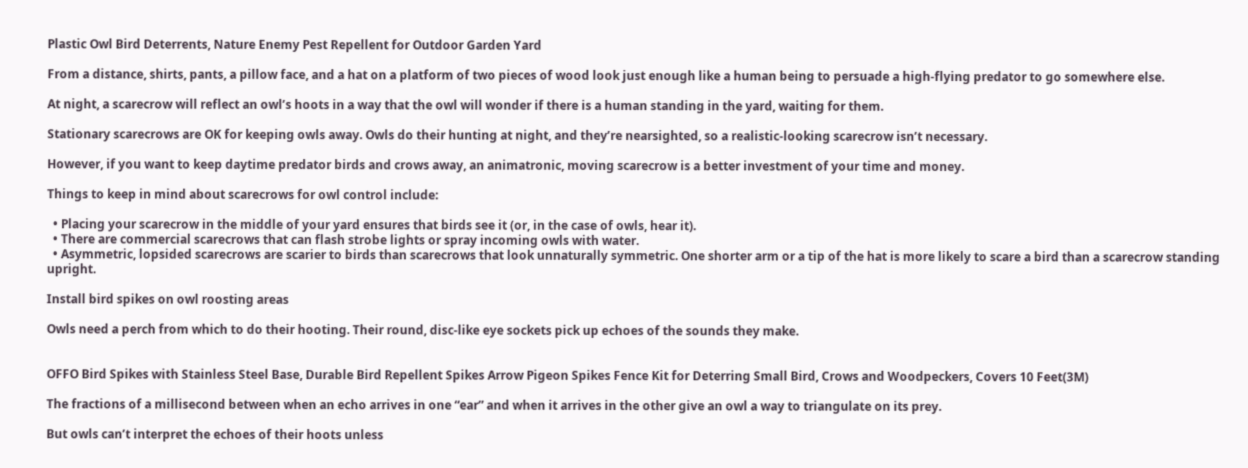Plastic Owl Bird Deterrents, Nature Enemy Pest Repellent for Outdoor Garden Yard

From a distance, shirts, pants, a pillow face, and a hat on a platform of two pieces of wood look just enough like a human being to persuade a high-flying predator to go somewhere else.

At night, a scarecrow will reflect an owl’s hoots in a way that the owl will wonder if there is a human standing in the yard, waiting for them.

Stationary scarecrows are OK for keeping owls away. Owls do their hunting at night, and they’re nearsighted, so a realistic-looking scarecrow isn’t necessary.

However, if you want to keep daytime predator birds and crows away, an animatronic, moving scarecrow is a better investment of your time and money.

Things to keep in mind about scarecrows for owl control include:

  • Placing your scarecrow in the middle of your yard ensures that birds see it (or, in the case of owls, hear it).
  • There are commercial scarecrows that can flash strobe lights or spray incoming owls with water.
  • Asymmetric, lopsided scarecrows are scarier to birds than scarecrows that look unnaturally symmetric. One shorter arm or a tip of the hat is more likely to scare a bird than a scarecrow standing upright.

Install bird spikes on owl roosting areas

Owls need a perch from which to do their hooting. Their round, disc-like eye sockets pick up echoes of the sounds they make.


OFFO Bird Spikes with Stainless Steel Base, Durable Bird Repellent Spikes Arrow Pigeon Spikes Fence Kit for Deterring Small Bird, Crows and Woodpeckers, Covers 10 Feet(3M)

The fractions of a millisecond between when an echo arrives in one “ear” and when it arrives in the other give an owl a way to triangulate on its prey.

But owls can’t interpret the echoes of their hoots unless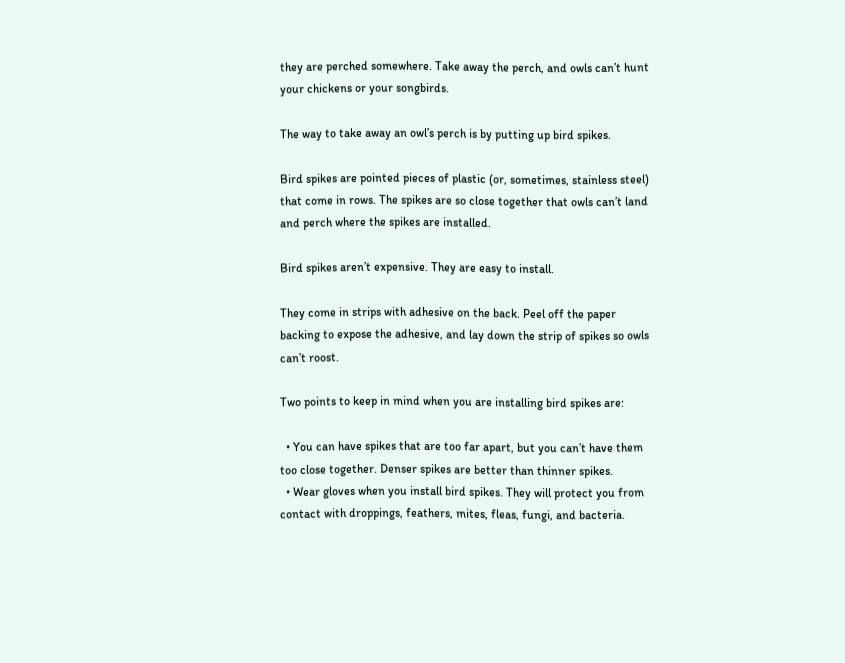they are perched somewhere. Take away the perch, and owls can’t hunt your chickens or your songbirds.

The way to take away an owl’s perch is by putting up bird spikes.

Bird spikes are pointed pieces of plastic (or, sometimes, stainless steel) that come in rows. The spikes are so close together that owls can’t land and perch where the spikes are installed.

Bird spikes aren’t expensive. They are easy to install.

They come in strips with adhesive on the back. Peel off the paper backing to expose the adhesive, and lay down the strip of spikes so owls can’t roost.

Two points to keep in mind when you are installing bird spikes are:

  • You can have spikes that are too far apart, but you can’t have them too close together. Denser spikes are better than thinner spikes.
  • Wear gloves when you install bird spikes. They will protect you from contact with droppings, feathers, mites, fleas, fungi, and bacteria.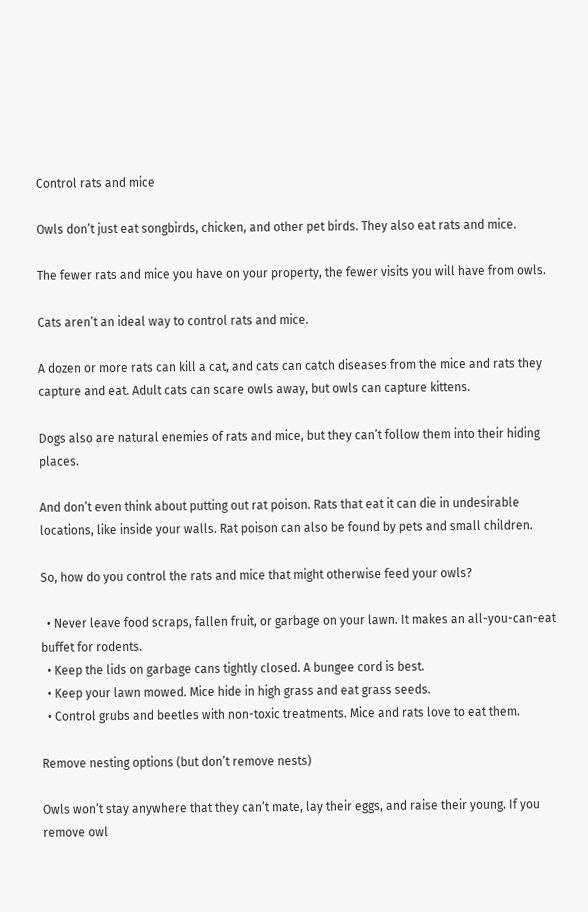Control rats and mice

Owls don’t just eat songbirds, chicken, and other pet birds. They also eat rats and mice.

The fewer rats and mice you have on your property, the fewer visits you will have from owls.

Cats aren’t an ideal way to control rats and mice.

A dozen or more rats can kill a cat, and cats can catch diseases from the mice and rats they capture and eat. Adult cats can scare owls away, but owls can capture kittens.

Dogs also are natural enemies of rats and mice, but they can’t follow them into their hiding places.

And don’t even think about putting out rat poison. Rats that eat it can die in undesirable locations, like inside your walls. Rat poison can also be found by pets and small children.

So, how do you control the rats and mice that might otherwise feed your owls?

  • Never leave food scraps, fallen fruit, or garbage on your lawn. It makes an all-you-can-eat buffet for rodents.
  • Keep the lids on garbage cans tightly closed. A bungee cord is best.
  • Keep your lawn mowed. Mice hide in high grass and eat grass seeds.
  • Control grubs and beetles with non-toxic treatments. Mice and rats love to eat them.

Remove nesting options (but don’t remove nests)

Owls won’t stay anywhere that they can’t mate, lay their eggs, and raise their young. If you remove owl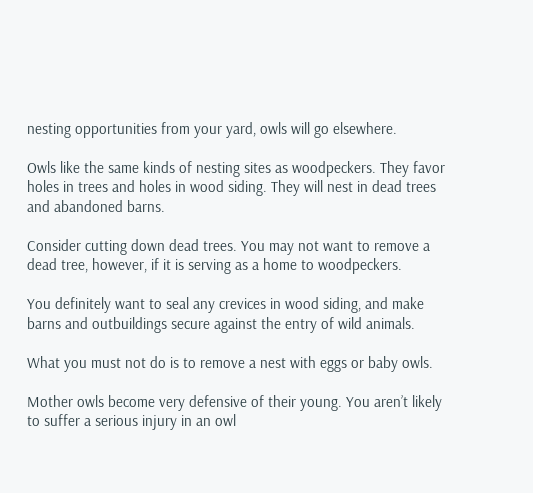nesting opportunities from your yard, owls will go elsewhere.

Owls like the same kinds of nesting sites as woodpeckers. They favor holes in trees and holes in wood siding. They will nest in dead trees and abandoned barns.

Consider cutting down dead trees. You may not want to remove a dead tree, however, if it is serving as a home to woodpeckers.

You definitely want to seal any crevices in wood siding, and make barns and outbuildings secure against the entry of wild animals.

What you must not do is to remove a nest with eggs or baby owls.

Mother owls become very defensive of their young. You aren’t likely to suffer a serious injury in an owl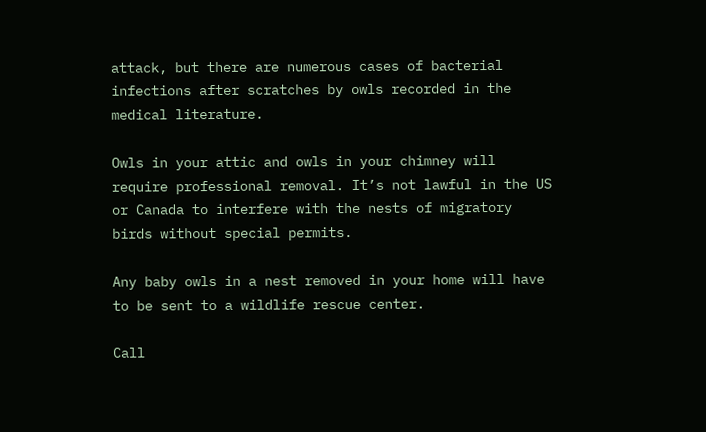attack, but there are numerous cases of bacterial infections after scratches by owls recorded in the medical literature.

Owls in your attic and owls in your chimney will require professional removal. It’s not lawful in the US or Canada to interfere with the nests of migratory birds without special permits.

Any baby owls in a nest removed in your home will have to be sent to a wildlife rescue center.

Call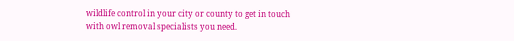wildlife control in your city or county to get in touch with owl removal specialists you need.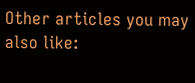Other articles you may also like: